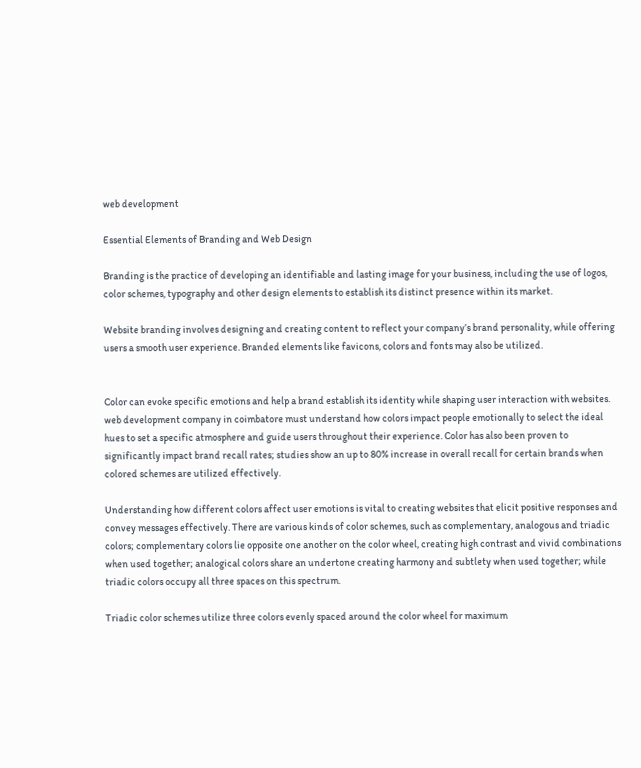web development

Essential Elements of Branding and Web Design

Branding is the practice of developing an identifiable and lasting image for your business, including the use of logos, color schemes, typography and other design elements to establish its distinct presence within its market.

Website branding involves designing and creating content to reflect your company’s brand personality, while offering users a smooth user experience. Branded elements like favicons, colors and fonts may also be utilized.


Color can evoke specific emotions and help a brand establish its identity while shaping user interaction with websites. web development company in coimbatore must understand how colors impact people emotionally to select the ideal hues to set a specific atmosphere and guide users throughout their experience. Color has also been proven to significantly impact brand recall rates; studies show an up to 80% increase in overall recall for certain brands when colored schemes are utilized effectively.

Understanding how different colors affect user emotions is vital to creating websites that elicit positive responses and convey messages effectively. There are various kinds of color schemes, such as complementary, analogous and triadic colors; complementary colors lie opposite one another on the color wheel, creating high contrast and vivid combinations when used together; analogical colors share an undertone creating harmony and subtlety when used together; while triadic colors occupy all three spaces on this spectrum.

Triadic color schemes utilize three colors evenly spaced around the color wheel for maximum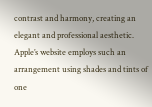contrast and harmony, creating an elegant and professional aesthetic. Apple’s website employs such an arrangement using shades and tints of one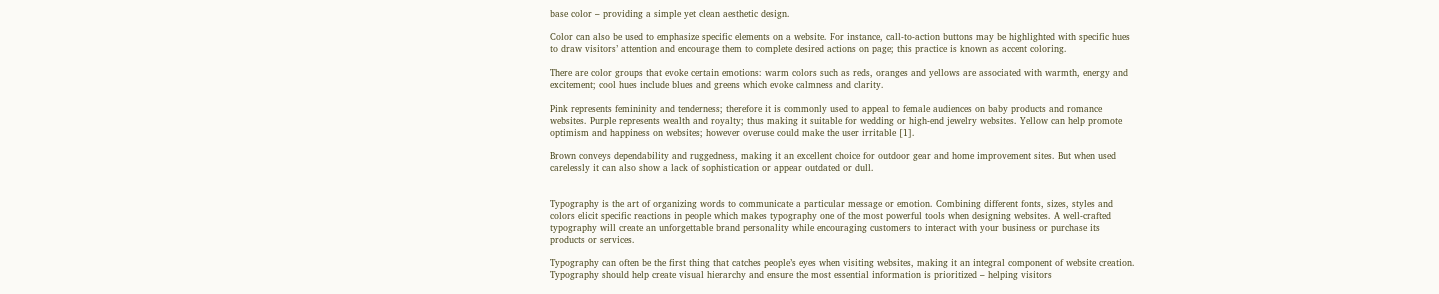base color – providing a simple yet clean aesthetic design.

Color can also be used to emphasize specific elements on a website. For instance, call-to-action buttons may be highlighted with specific hues to draw visitors’ attention and encourage them to complete desired actions on page; this practice is known as accent coloring.

There are color groups that evoke certain emotions: warm colors such as reds, oranges and yellows are associated with warmth, energy and excitement; cool hues include blues and greens which evoke calmness and clarity.

Pink represents femininity and tenderness; therefore it is commonly used to appeal to female audiences on baby products and romance websites. Purple represents wealth and royalty; thus making it suitable for wedding or high-end jewelry websites. Yellow can help promote optimism and happiness on websites; however overuse could make the user irritable [1].

Brown conveys dependability and ruggedness, making it an excellent choice for outdoor gear and home improvement sites. But when used carelessly it can also show a lack of sophistication or appear outdated or dull.


Typography is the art of organizing words to communicate a particular message or emotion. Combining different fonts, sizes, styles and colors elicit specific reactions in people which makes typography one of the most powerful tools when designing websites. A well-crafted typography will create an unforgettable brand personality while encouraging customers to interact with your business or purchase its products or services.

Typography can often be the first thing that catches people’s eyes when visiting websites, making it an integral component of website creation. Typography should help create visual hierarchy and ensure the most essential information is prioritized – helping visitors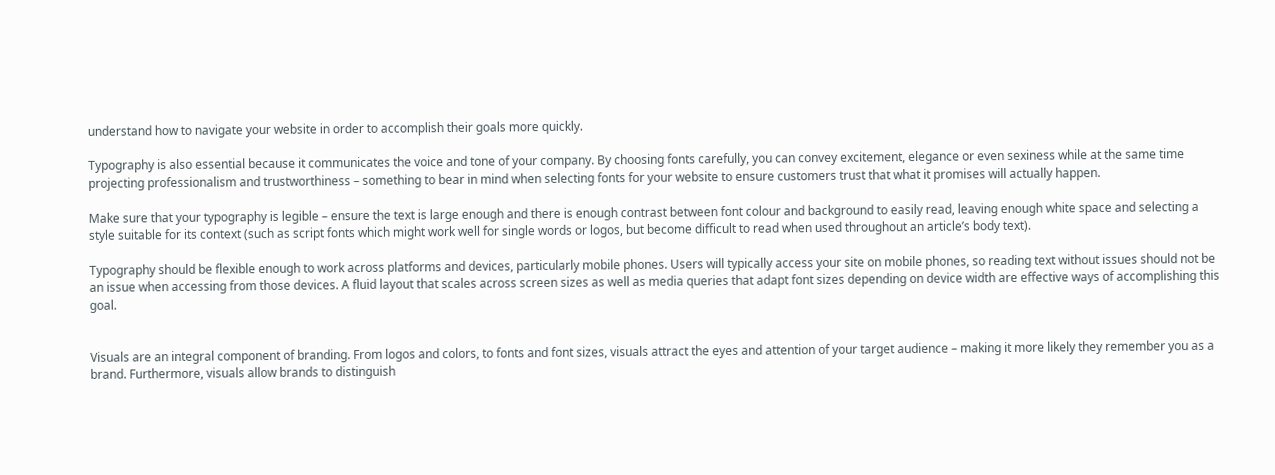understand how to navigate your website in order to accomplish their goals more quickly.

Typography is also essential because it communicates the voice and tone of your company. By choosing fonts carefully, you can convey excitement, elegance or even sexiness while at the same time projecting professionalism and trustworthiness – something to bear in mind when selecting fonts for your website to ensure customers trust that what it promises will actually happen.

Make sure that your typography is legible – ensure the text is large enough and there is enough contrast between font colour and background to easily read, leaving enough white space and selecting a style suitable for its context (such as script fonts which might work well for single words or logos, but become difficult to read when used throughout an article’s body text).

Typography should be flexible enough to work across platforms and devices, particularly mobile phones. Users will typically access your site on mobile phones, so reading text without issues should not be an issue when accessing from those devices. A fluid layout that scales across screen sizes as well as media queries that adapt font sizes depending on device width are effective ways of accomplishing this goal.


Visuals are an integral component of branding. From logos and colors, to fonts and font sizes, visuals attract the eyes and attention of your target audience – making it more likely they remember you as a brand. Furthermore, visuals allow brands to distinguish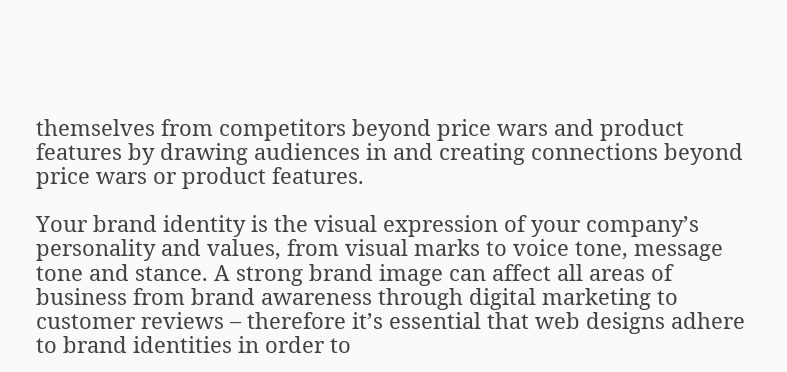themselves from competitors beyond price wars and product features by drawing audiences in and creating connections beyond price wars or product features.

Your brand identity is the visual expression of your company’s personality and values, from visual marks to voice tone, message tone and stance. A strong brand image can affect all areas of business from brand awareness through digital marketing to customer reviews – therefore it’s essential that web designs adhere to brand identities in order to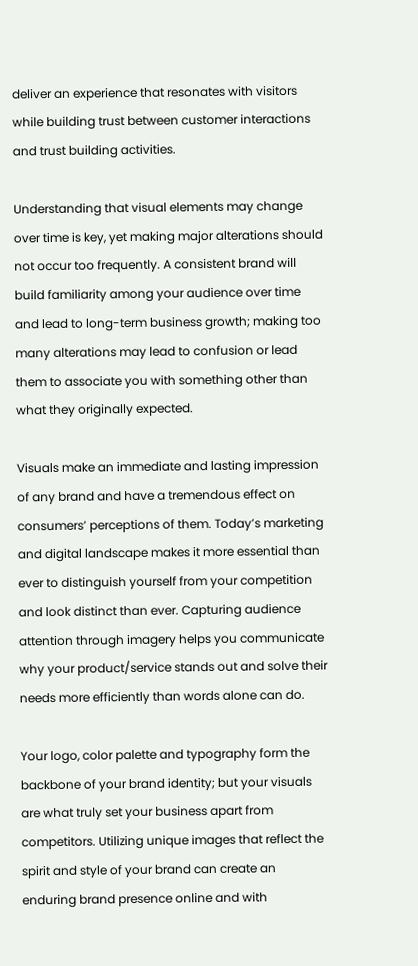deliver an experience that resonates with visitors while building trust between customer interactions and trust building activities.

Understanding that visual elements may change over time is key, yet making major alterations should not occur too frequently. A consistent brand will build familiarity among your audience over time and lead to long-term business growth; making too many alterations may lead to confusion or lead them to associate you with something other than what they originally expected.

Visuals make an immediate and lasting impression of any brand and have a tremendous effect on consumers’ perceptions of them. Today’s marketing and digital landscape makes it more essential than ever to distinguish yourself from your competition and look distinct than ever. Capturing audience attention through imagery helps you communicate why your product/service stands out and solve their needs more efficiently than words alone can do.

Your logo, color palette and typography form the backbone of your brand identity; but your visuals are what truly set your business apart from competitors. Utilizing unique images that reflect the spirit and style of your brand can create an enduring brand presence online and with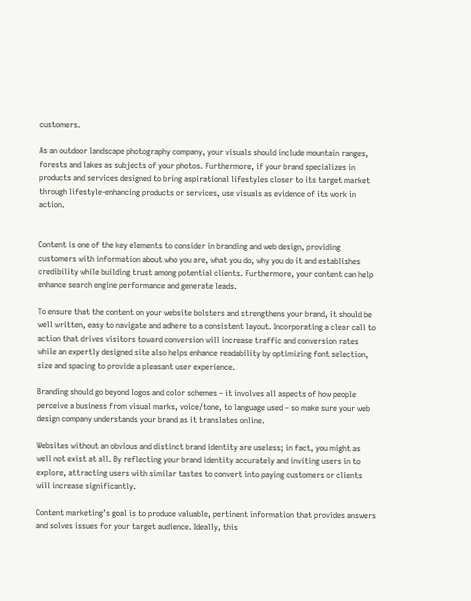customers.

As an outdoor landscape photography company, your visuals should include mountain ranges, forests and lakes as subjects of your photos. Furthermore, if your brand specializes in products and services designed to bring aspirational lifestyles closer to its target market through lifestyle-enhancing products or services, use visuals as evidence of its work in action.


Content is one of the key elements to consider in branding and web design, providing customers with information about who you are, what you do, why you do it and establishes credibility while building trust among potential clients. Furthermore, your content can help enhance search engine performance and generate leads.

To ensure that the content on your website bolsters and strengthens your brand, it should be well written, easy to navigate and adhere to a consistent layout. Incorporating a clear call to action that drives visitors toward conversion will increase traffic and conversion rates while an expertly designed site also helps enhance readability by optimizing font selection, size and spacing to provide a pleasant user experience.

Branding should go beyond logos and color schemes – it involves all aspects of how people perceive a business from visual marks, voice/tone, to language used – so make sure your web design company understands your brand as it translates online.

Websites without an obvious and distinct brand identity are useless; in fact, you might as well not exist at all. By reflecting your brand identity accurately and inviting users in to explore, attracting users with similar tastes to convert into paying customers or clients will increase significantly.

Content marketing’s goal is to produce valuable, pertinent information that provides answers and solves issues for your target audience. Ideally, this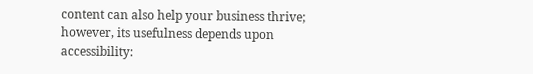content can also help your business thrive; however, its usefulness depends upon accessibility: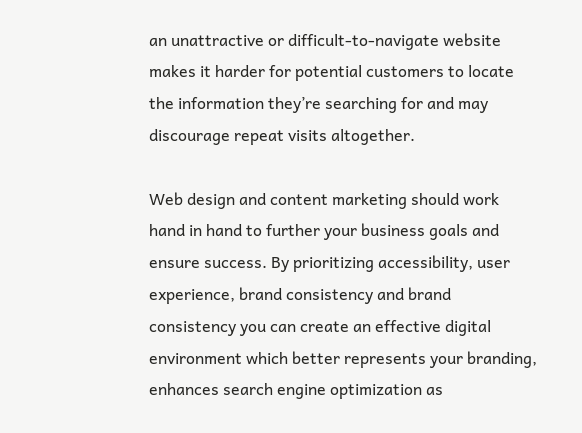an unattractive or difficult-to-navigate website makes it harder for potential customers to locate the information they’re searching for and may discourage repeat visits altogether.

Web design and content marketing should work hand in hand to further your business goals and ensure success. By prioritizing accessibility, user experience, brand consistency and brand consistency you can create an effective digital environment which better represents your branding, enhances search engine optimization as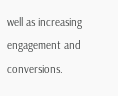well as increasing engagement and conversions.